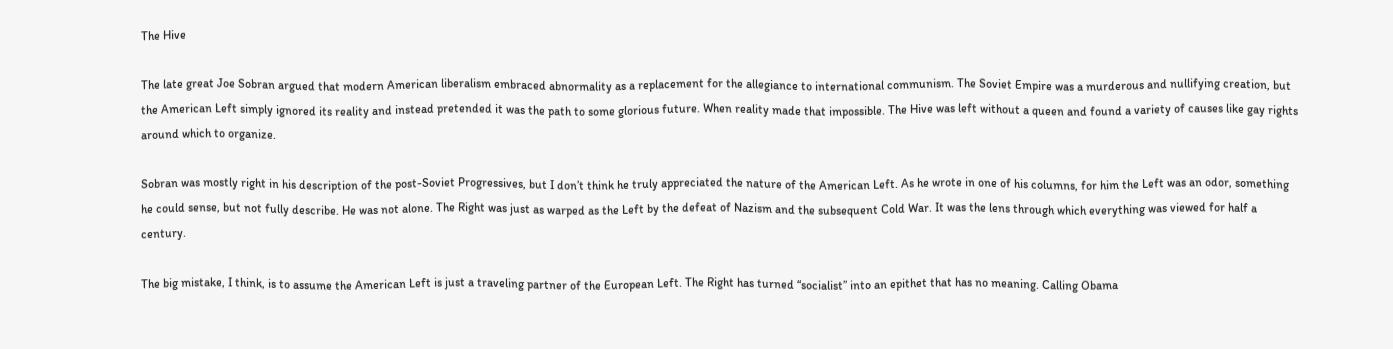The Hive

The late great Joe Sobran argued that modern American liberalism embraced abnormality as a replacement for the allegiance to international communism. The Soviet Empire was a murderous and nullifying creation, but the American Left simply ignored its reality and instead pretended it was the path to some glorious future. When reality made that impossible. The Hive was left without a queen and found a variety of causes like gay rights around which to organize.

Sobran was mostly right in his description of the post-Soviet Progressives, but I don’t think he truly appreciated the nature of the American Left. As he wrote in one of his columns, for him the Left was an odor, something he could sense, but not fully describe. He was not alone. The Right was just as warped as the Left by the defeat of Nazism and the subsequent Cold War. It was the lens through which everything was viewed for half a century.

The big mistake, I think, is to assume the American Left is just a traveling partner of the European Left. The Right has turned “socialist” into an epithet that has no meaning. Calling Obama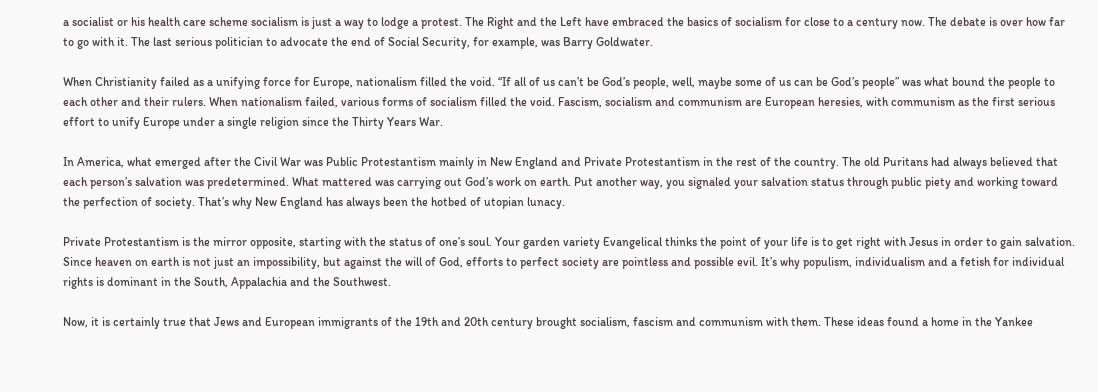a socialist or his health care scheme socialism is just a way to lodge a protest. The Right and the Left have embraced the basics of socialism for close to a century now. The debate is over how far to go with it. The last serious politician to advocate the end of Social Security, for example, was Barry Goldwater.

When Christianity failed as a unifying force for Europe, nationalism filled the void. “If all of us can’t be God’s people, well, maybe some of us can be God’s people” was what bound the people to each other and their rulers. When nationalism failed, various forms of socialism filled the void. Fascism, socialism and communism are European heresies, with communism as the first serious effort to unify Europe under a single religion since the Thirty Years War.

In America, what emerged after the Civil War was Public Protestantism mainly in New England and Private Protestantism in the rest of the country. The old Puritans had always believed that each person’s salvation was predetermined. What mattered was carrying out God’s work on earth. Put another way, you signaled your salvation status through public piety and working toward the perfection of society. That’s why New England has always been the hotbed of utopian lunacy.

Private Protestantism is the mirror opposite, starting with the status of one’s soul. Your garden variety Evangelical thinks the point of your life is to get right with Jesus in order to gain salvation. Since heaven on earth is not just an impossibility, but against the will of God, efforts to perfect society are pointless and possible evil. It’s why populism, individualism and a fetish for individual rights is dominant in the South, Appalachia and the Southwest.

Now, it is certainly true that Jews and European immigrants of the 19th and 20th century brought socialism, fascism and communism with them. These ideas found a home in the Yankee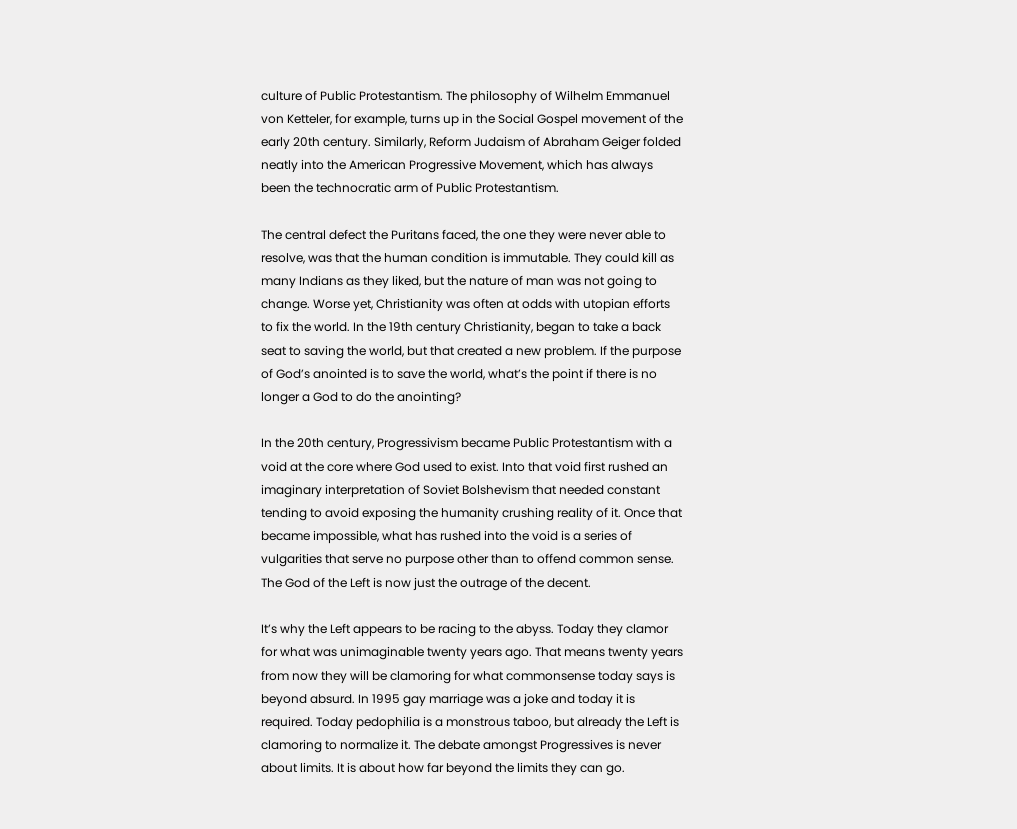culture of Public Protestantism. The philosophy of Wilhelm Emmanuel von Ketteler, for example, turns up in the Social Gospel movement of the early 20th century. Similarly, Reform Judaism of Abraham Geiger folded neatly into the American Progressive Movement, which has always been the technocratic arm of Public Protestantism.

The central defect the Puritans faced, the one they were never able to resolve, was that the human condition is immutable. They could kill as many Indians as they liked, but the nature of man was not going to change. Worse yet, Christianity was often at odds with utopian efforts to fix the world. In the 19th century Christianity, began to take a back seat to saving the world, but that created a new problem. If the purpose of God’s anointed is to save the world, what’s the point if there is no longer a God to do the anointing?

In the 20th century, Progressivism became Public Protestantism with a void at the core where God used to exist. Into that void first rushed an imaginary interpretation of Soviet Bolshevism that needed constant tending to avoid exposing the humanity crushing reality of it. Once that became impossible, what has rushed into the void is a series of vulgarities that serve no purpose other than to offend common sense. The God of the Left is now just the outrage of the decent.

It’s why the Left appears to be racing to the abyss. Today they clamor for what was unimaginable twenty years ago. That means twenty years from now they will be clamoring for what commonsense today says is beyond absurd. In 1995 gay marriage was a joke and today it is required. Today pedophilia is a monstrous taboo, but already the Left is clamoring to normalize it. The debate amongst Progressives is never about limits. It is about how far beyond the limits they can go.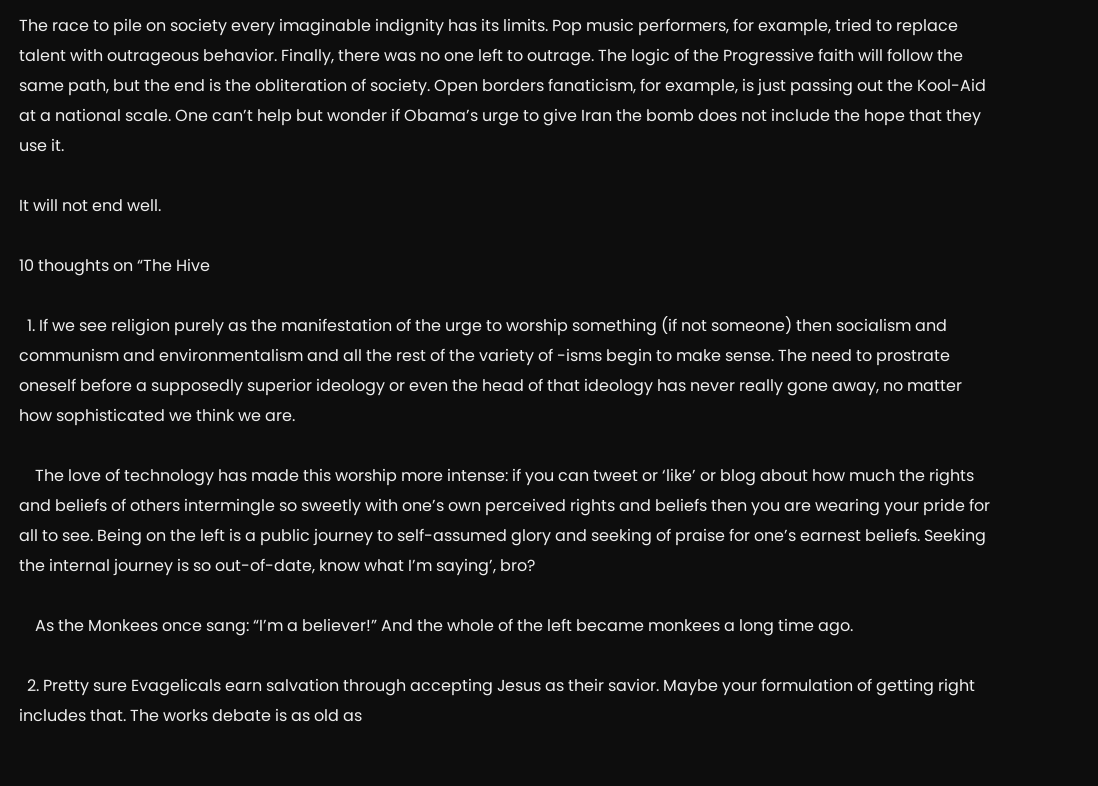The race to pile on society every imaginable indignity has its limits. Pop music performers, for example, tried to replace talent with outrageous behavior. Finally, there was no one left to outrage. The logic of the Progressive faith will follow the same path, but the end is the obliteration of society. Open borders fanaticism, for example, is just passing out the Kool-Aid at a national scale. One can’t help but wonder if Obama’s urge to give Iran the bomb does not include the hope that they use it.

It will not end well.

10 thoughts on “The Hive

  1. If we see religion purely as the manifestation of the urge to worship something (if not someone) then socialism and communism and environmentalism and all the rest of the variety of -isms begin to make sense. The need to prostrate oneself before a supposedly superior ideology or even the head of that ideology has never really gone away, no matter how sophisticated we think we are.

    The love of technology has made this worship more intense: if you can tweet or ‘like’ or blog about how much the rights and beliefs of others intermingle so sweetly with one’s own perceived rights and beliefs then you are wearing your pride for all to see. Being on the left is a public journey to self-assumed glory and seeking of praise for one’s earnest beliefs. Seeking the internal journey is so out-of-date, know what I’m saying’, bro?

    As the Monkees once sang: “I’m a believer!” And the whole of the left became monkees a long time ago.

  2. Pretty sure Evagelicals earn salvation through accepting Jesus as their savior. Maybe your formulation of getting right includes that. The works debate is as old as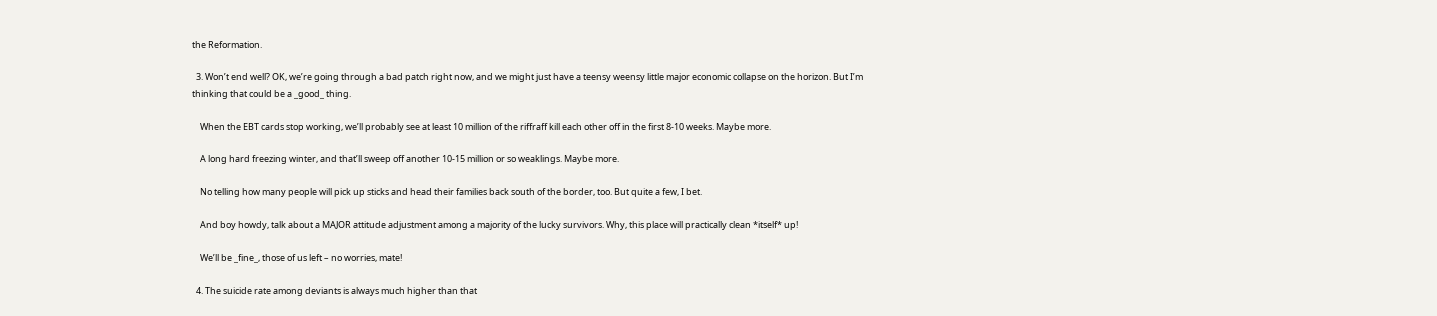the Reformation.

  3. Won’t end well? OK, we’re going through a bad patch right now, and we might just have a teensy weensy little major economic collapse on the horizon. But I’m thinking that could be a _good_ thing.

    When the EBT cards stop working, we’ll probably see at least 10 million of the riffraff kill each other off in the first 8-10 weeks. Maybe more.

    A long hard freezing winter, and that’ll sweep off another 10-15 million or so weaklings. Maybe more.

    No telling how many people will pick up sticks and head their families back south of the border, too. But quite a few, I bet.

    And boy howdy, talk about a MAJOR attitude adjustment among a majority of the lucky survivors. Why, this place will practically clean *itself* up!

    We’ll be _fine_, those of us left – no worries, mate!

  4. The suicide rate among deviants is always much higher than that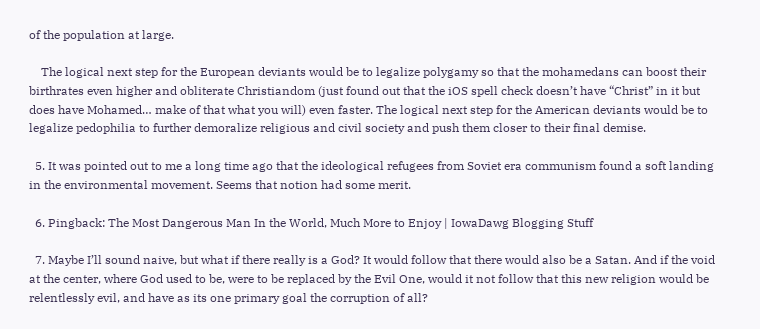of the population at large.

    The logical next step for the European deviants would be to legalize polygamy so that the mohamedans can boost their birthrates even higher and obliterate Christiandom (just found out that the iOS spell check doesn’t have “Christ” in it but does have Mohamed… make of that what you will) even faster. The logical next step for the American deviants would be to legalize pedophilia to further demoralize religious and civil society and push them closer to their final demise.

  5. It was pointed out to me a long time ago that the ideological refugees from Soviet era communism found a soft landing in the environmental movement. Seems that notion had some merit.

  6. Pingback: The Most Dangerous Man In the World, Much More to Enjoy | IowaDawg Blogging Stuff

  7. Maybe I’ll sound naive, but what if there really is a God? It would follow that there would also be a Satan. And if the void at the center, where God used to be, were to be replaced by the Evil One, would it not follow that this new religion would be relentlessly evil, and have as its one primary goal the corruption of all?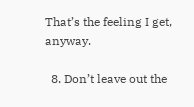That’s the feeling I get, anyway.

  8. Don’t leave out the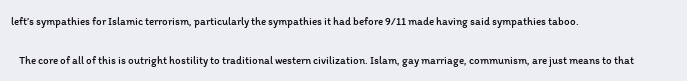left’s sympathies for Islamic terrorism, particularly the sympathies it had before 9/11 made having said sympathies taboo.

    The core of all of this is outright hostility to traditional western civilization. Islam, gay marriage, communism, are just means to that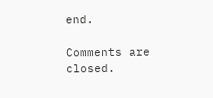end.

Comments are closed.